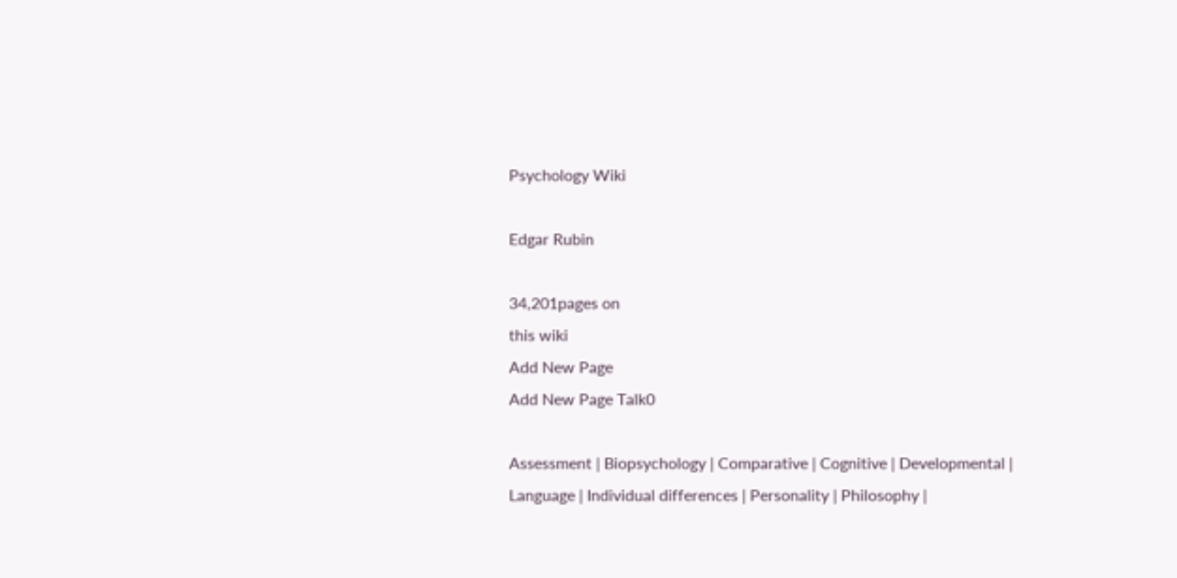Psychology Wiki

Edgar Rubin

34,201pages on
this wiki
Add New Page
Add New Page Talk0

Assessment | Biopsychology | Comparative | Cognitive | Developmental | Language | Individual differences | Personality | Philosophy |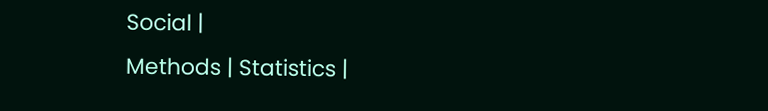Social |
Methods | Statistics |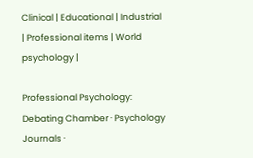Clinical | Educational | Industrial | Professional items | World psychology |

Professional Psychology: Debating Chamber · Psychology Journals ·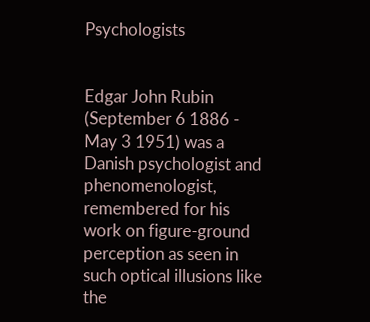Psychologists


Edgar John Rubin (September 6 1886 - May 3 1951) was a Danish psychologist and phenomenologist, remembered for his work on figure-ground perception as seen in such optical illusions like the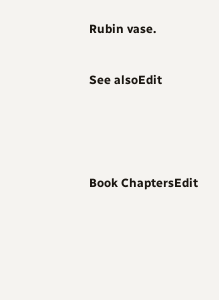Rubin vase.

See alsoEdit



Book ChaptersEdit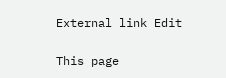External link Edit

This page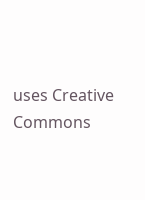uses Creative Commons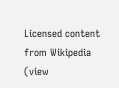Licensed content from Wikipedia (view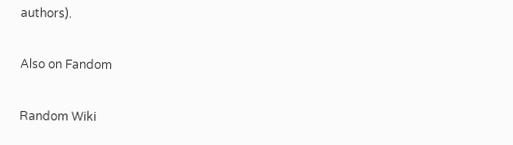authors).

Also on Fandom

Random Wiki